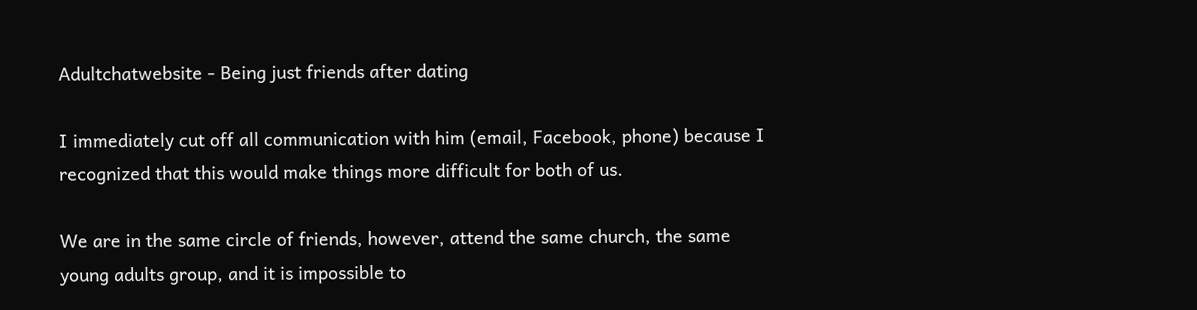Adultchatwebsite - Being just friends after dating

I immediately cut off all communication with him (email, Facebook, phone) because I recognized that this would make things more difficult for both of us.

We are in the same circle of friends, however, attend the same church, the same young adults group, and it is impossible to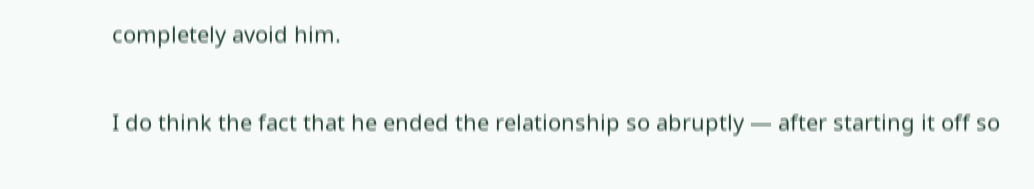completely avoid him.

I do think the fact that he ended the relationship so abruptly — after starting it off so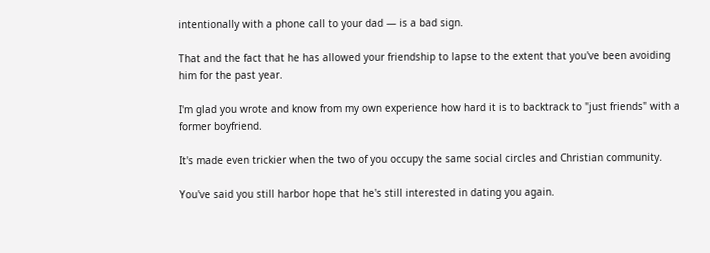intentionally with a phone call to your dad — is a bad sign.

That and the fact that he has allowed your friendship to lapse to the extent that you've been avoiding him for the past year.

I'm glad you wrote and know from my own experience how hard it is to backtrack to "just friends" with a former boyfriend.

It's made even trickier when the two of you occupy the same social circles and Christian community.

You've said you still harbor hope that he's still interested in dating you again.